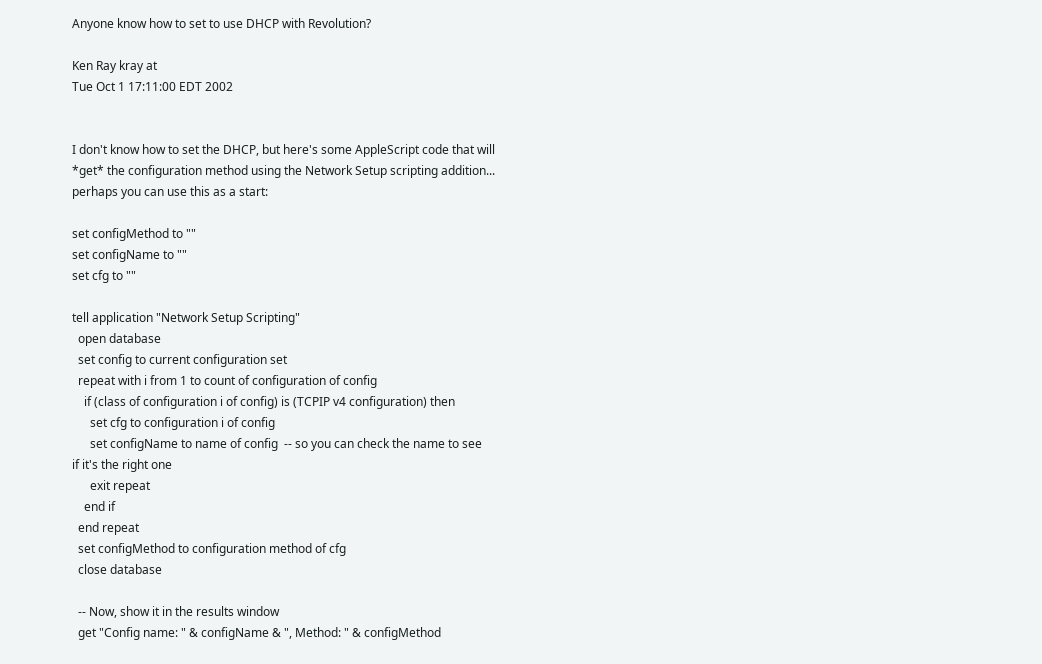Anyone know how to set to use DHCP with Revolution?

Ken Ray kray at
Tue Oct 1 17:11:00 EDT 2002


I don't know how to set the DHCP, but here's some AppleScript code that will
*get* the configuration method using the Network Setup scripting addition...
perhaps you can use this as a start:

set configMethod to ""
set configName to ""
set cfg to ""

tell application "Network Setup Scripting"
  open database
  set config to current configuration set
  repeat with i from 1 to count of configuration of config
    if (class of configuration i of config) is (TCPIP v4 configuration) then
      set cfg to configuration i of config
      set configName to name of config  -- so you can check the name to see
if it's the right one
      exit repeat
    end if
  end repeat
  set configMethod to configuration method of cfg
  close database

  -- Now, show it in the results window
  get "Config name: " & configName & ", Method: " & configMethod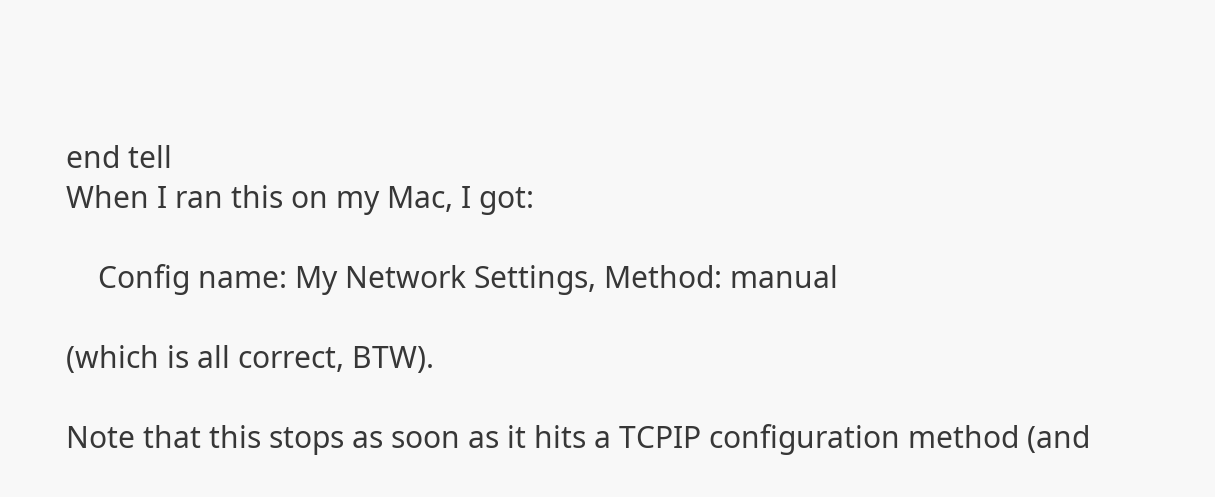end tell
When I ran this on my Mac, I got:

    Config name: My Network Settings, Method: manual

(which is all correct, BTW).

Note that this stops as soon as it hits a TCPIP configuration method (and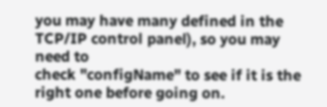you may have many defined in the TCP/IP control panel), so you may need to
check "configName" to see if it is the right one before going on.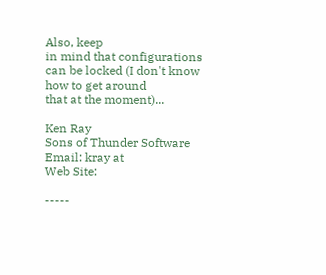Also, keep
in mind that configurations can be locked (I don't know how to get around
that at the moment)...

Ken Ray
Sons of Thunder Software
Email: kray at
Web Site:

-----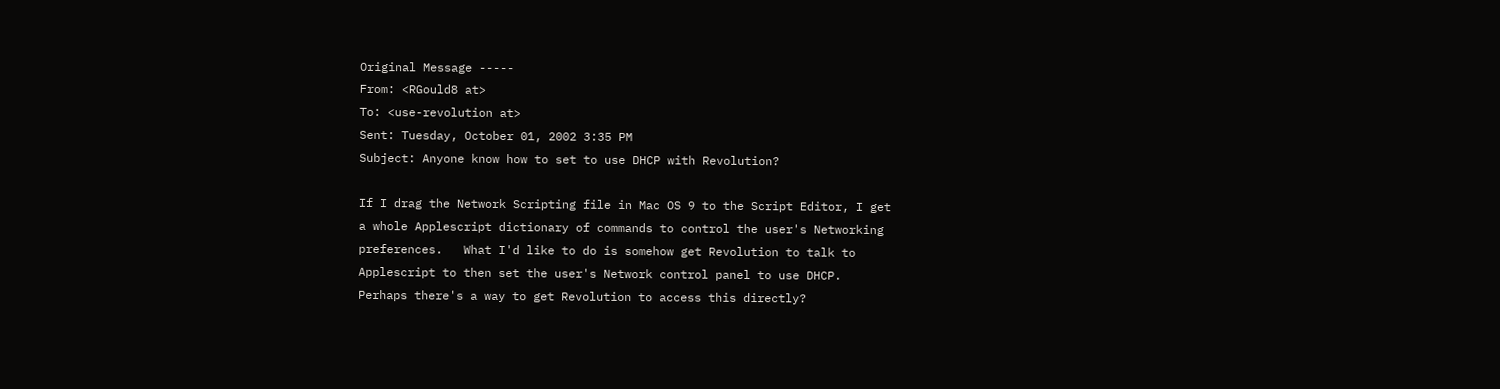Original Message -----
From: <RGould8 at>
To: <use-revolution at>
Sent: Tuesday, October 01, 2002 3:35 PM
Subject: Anyone know how to set to use DHCP with Revolution?

If I drag the Network Scripting file in Mac OS 9 to the Script Editor, I get
a whole Applescript dictionary of commands to control the user's Networking
preferences.   What I'd like to do is somehow get Revolution to talk to
Applescript to then set the user's Network control panel to use DHCP.
Perhaps there's a way to get Revolution to access this directly?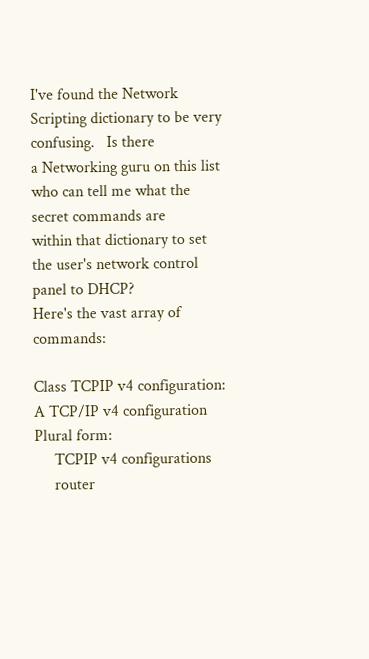I've found the Network Scripting dictionary to be very confusing.   Is there
a Networking guru on this list who can tell me what the secret commands are
within that dictionary to set the user's network control panel to DHCP?
Here's the vast array of commands:

Class TCPIP v4 configuration: A TCP/IP v4 configuration
Plural form:
     TCPIP v4 configurations
     router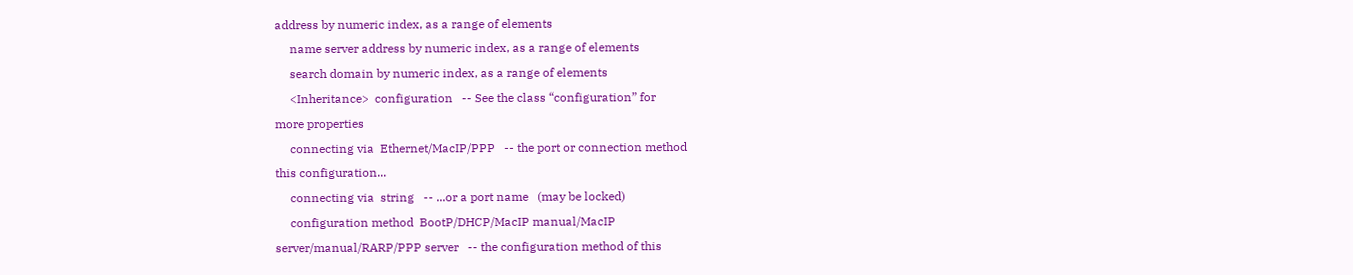address by numeric index, as a range of elements
     name server address by numeric index, as a range of elements
     search domain by numeric index, as a range of elements
     <Inheritance>  configuration   -- See the class “configuration” for
more properties
     connecting via  Ethernet/MacIP/PPP   -- the port or connection method
this configuration...
     connecting via  string   -- ...or a port name   (may be locked)
     configuration method  BootP/DHCP/MacIP manual/MacIP
server/manual/RARP/PPP server   -- the configuration method of this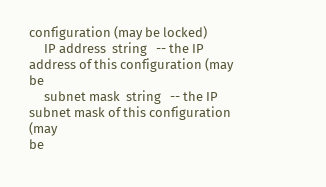configuration (may be locked)
     IP address  string   -- the IP address of this configuration (may be
     subnet mask  string   -- the IP subnet mask of this configuration (may
be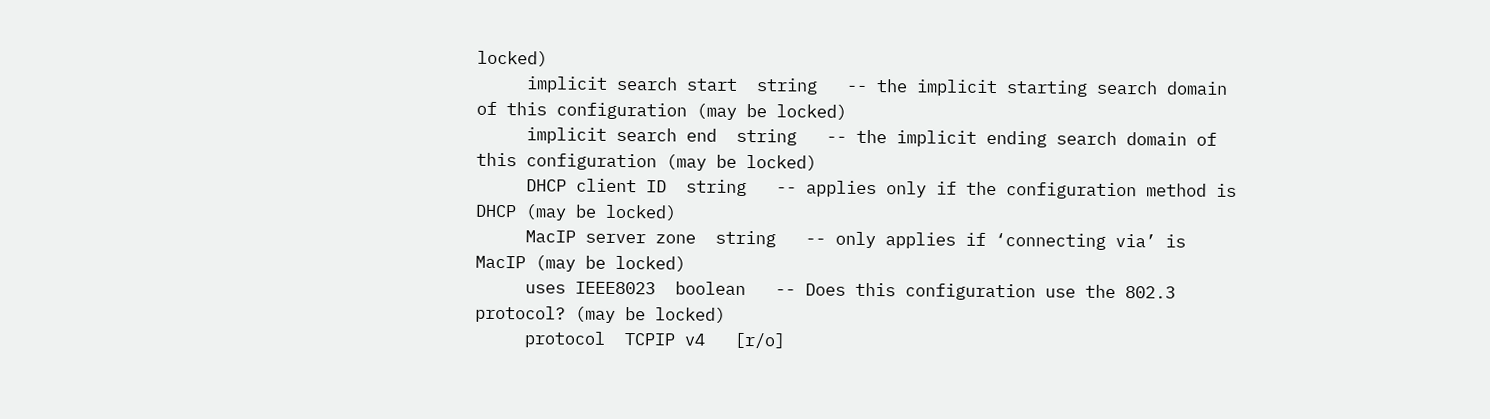locked)
     implicit search start  string   -- the implicit starting search domain
of this configuration (may be locked)
     implicit search end  string   -- the implicit ending search domain of
this configuration (may be locked)
     DHCP client ID  string   -- applies only if the configuration method is
DHCP (may be locked)
     MacIP server zone  string   -- only applies if ‘connecting via’ is
MacIP (may be locked)
     uses IEEE8023  boolean   -- Does this configuration use the 802.3
protocol? (may be locked)
     protocol  TCPIP v4   [r/o]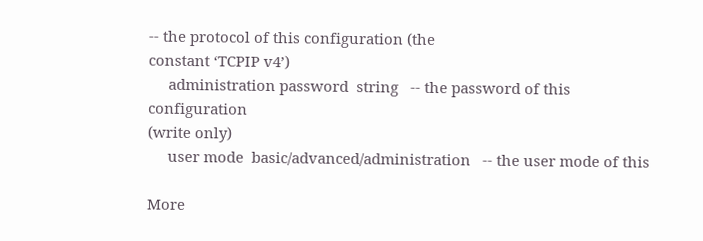-- the protocol of this configuration (the
constant ‘TCPIP v4’)
     administration password  string   -- the password of this configuration
(write only)
     user mode  basic/advanced/administration   -- the user mode of this

More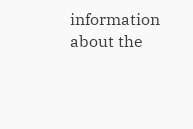information about the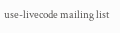use-livecode mailing list